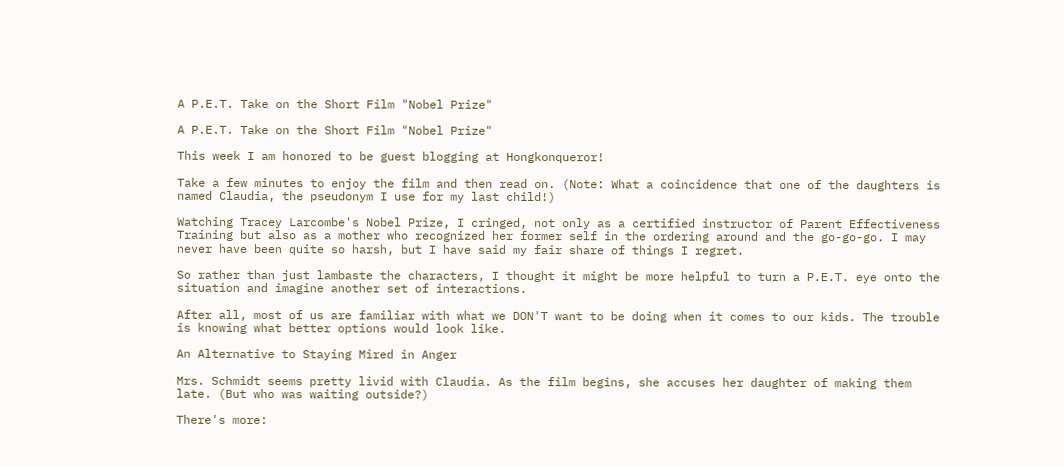A P.E.T. Take on the Short Film "Nobel Prize"

A P.E.T. Take on the Short Film "Nobel Prize"

This week I am honored to be guest blogging at Hongkonqueror!

Take a few minutes to enjoy the film and then read on. (Note: What a coincidence that one of the daughters is named Claudia, the pseudonym I use for my last child!)

Watching Tracey Larcombe's Nobel Prize, I cringed, not only as a certified instructor of Parent Effectiveness Training but also as a mother who recognized her former self in the ordering around and the go-go-go. I may never have been quite so harsh, but I have said my fair share of things I regret.

So rather than just lambaste the characters, I thought it might be more helpful to turn a P.E.T. eye onto the situation and imagine another set of interactions.

After all, most of us are familiar with what we DON'T want to be doing when it comes to our kids. The trouble is knowing what better options would look like.

An Alternative to Staying Mired in Anger

Mrs. Schmidt seems pretty livid with Claudia. As the film begins, she accuses her daughter of making them late. (But who was waiting outside?)

There's more: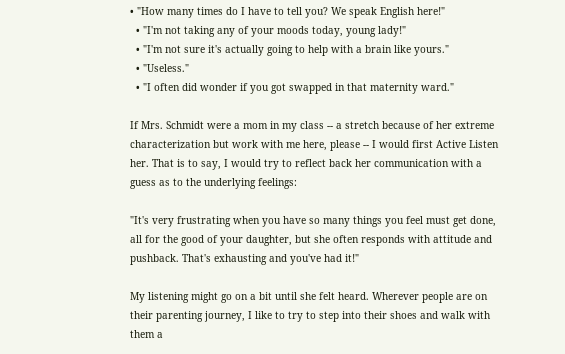• "How many times do I have to tell you? We speak English here!"
  • "I'm not taking any of your moods today, young lady!"
  • "I'm not sure it's actually going to help with a brain like yours."
  • "Useless."
  • "I often did wonder if you got swapped in that maternity ward."

If Mrs. Schmidt were a mom in my class -- a stretch because of her extreme characterization but work with me here, please -- I would first Active Listen her. That is to say, I would try to reflect back her communication with a guess as to the underlying feelings:

"It's very frustrating when you have so many things you feel must get done, all for the good of your daughter, but she often responds with attitude and pushback. That's exhausting and you've had it!"

My listening might go on a bit until she felt heard. Wherever people are on their parenting journey, I like to try to step into their shoes and walk with them a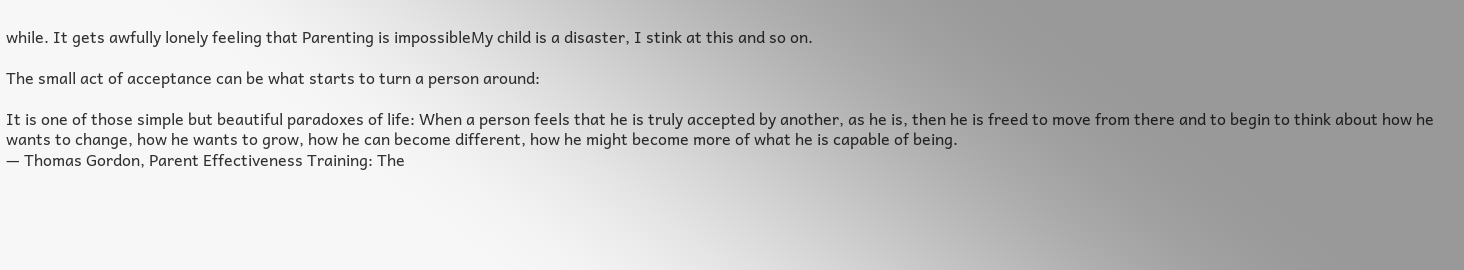while. It gets awfully lonely feeling that Parenting is impossibleMy child is a disaster, I stink at this and so on.

The small act of acceptance can be what starts to turn a person around:

It is one of those simple but beautiful paradoxes of life: When a person feels that he is truly accepted by another, as he is, then he is freed to move from there and to begin to think about how he wants to change, how he wants to grow, how he can become different, how he might become more of what he is capable of being.
— Thomas Gordon, Parent Effectiveness Training: The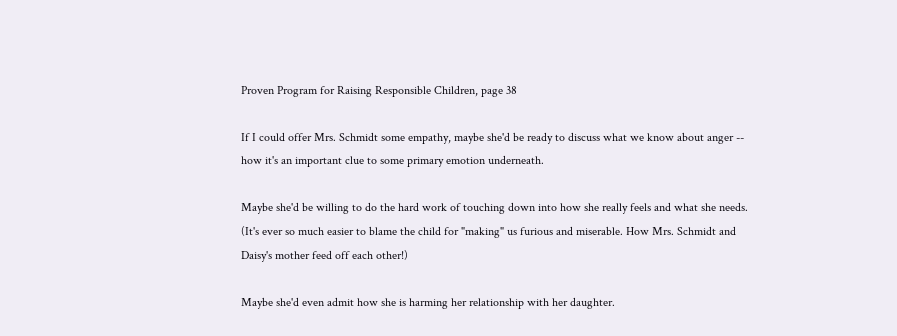Proven Program for Raising Responsible Children, page 38

If I could offer Mrs. Schmidt some empathy, maybe she'd be ready to discuss what we know about anger -- how it's an important clue to some primary emotion underneath.

Maybe she'd be willing to do the hard work of touching down into how she really feels and what she needs. (It's ever so much easier to blame the child for "making" us furious and miserable. How Mrs. Schmidt and Daisy's mother feed off each other!)

Maybe she'd even admit how she is harming her relationship with her daughter.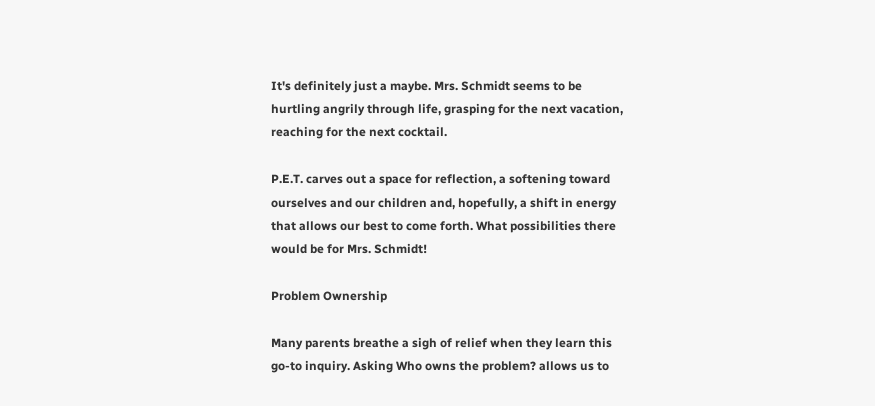It's definitely just a maybe. Mrs. Schmidt seems to be hurtling angrily through life, grasping for the next vacation, reaching for the next cocktail.

P.E.T. carves out a space for reflection, a softening toward ourselves and our children and, hopefully, a shift in energy that allows our best to come forth. What possibilities there would be for Mrs. Schmidt!

Problem Ownership

Many parents breathe a sigh of relief when they learn this go-to inquiry. Asking Who owns the problem? allows us to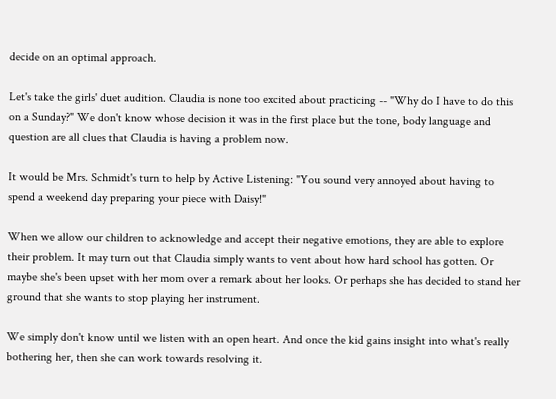decide on an optimal approach.

Let's take the girls' duet audition. Claudia is none too excited about practicing -- "Why do I have to do this on a Sunday?" We don't know whose decision it was in the first place but the tone, body language and question are all clues that Claudia is having a problem now.

It would be Mrs. Schmidt's turn to help by Active Listening: "You sound very annoyed about having to spend a weekend day preparing your piece with Daisy!"

When we allow our children to acknowledge and accept their negative emotions, they are able to explore their problem. It may turn out that Claudia simply wants to vent about how hard school has gotten. Or maybe she's been upset with her mom over a remark about her looks. Or perhaps she has decided to stand her ground that she wants to stop playing her instrument.

We simply don't know until we listen with an open heart. And once the kid gains insight into what's really bothering her, then she can work towards resolving it.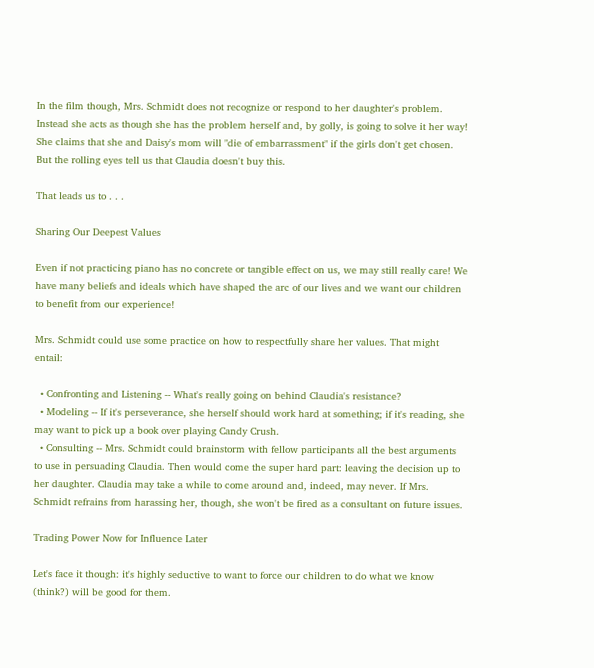In the film though, Mrs. Schmidt does not recognize or respond to her daughter's problem. Instead she acts as though she has the problem herself and, by golly, is going to solve it her way! She claims that she and Daisy's mom will "die of embarrassment" if the girls don't get chosen. But the rolling eyes tell us that Claudia doesn't buy this.

That leads us to . . .

Sharing Our Deepest Values

Even if not practicing piano has no concrete or tangible effect on us, we may still really care! We have many beliefs and ideals which have shaped the arc of our lives and we want our children to benefit from our experience!

Mrs. Schmidt could use some practice on how to respectfully share her values. That might entail:

  • Confronting and Listening -- What's really going on behind Claudia's resistance?
  • Modeling -- If it's perseverance, she herself should work hard at something; if it's reading, she may want to pick up a book over playing Candy Crush.
  • Consulting -- Mrs. Schmidt could brainstorm with fellow participants all the best arguments to use in persuading Claudia. Then would come the super hard part: leaving the decision up to her daughter. Claudia may take a while to come around and, indeed, may never. If Mrs. Schmidt refrains from harassing her, though, she won't be fired as a consultant on future issues.

Trading Power Now for Influence Later

Let's face it though: it's highly seductive to want to force our children to do what we know (think?) will be good for them.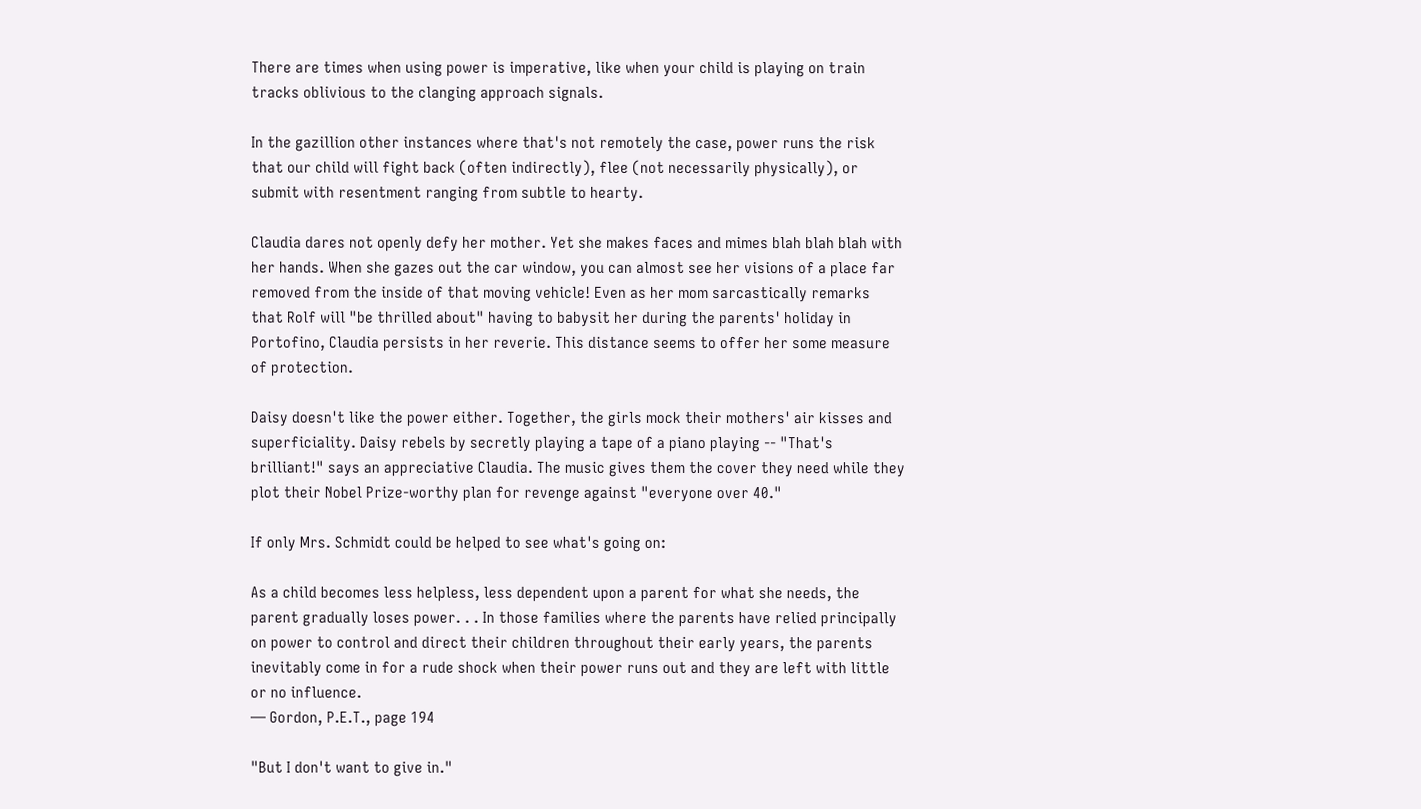There are times when using power is imperative, like when your child is playing on train tracks oblivious to the clanging approach signals.

In the gazillion other instances where that's not remotely the case, power runs the risk that our child will fight back (often indirectly), flee (not necessarily physically), or submit with resentment ranging from subtle to hearty.

Claudia dares not openly defy her mother. Yet she makes faces and mimes blah blah blah with her hands. When she gazes out the car window, you can almost see her visions of a place far removed from the inside of that moving vehicle! Even as her mom sarcastically remarks that Rolf will "be thrilled about" having to babysit her during the parents' holiday in Portofino, Claudia persists in her reverie. This distance seems to offer her some measure of protection.

Daisy doesn't like the power either. Together, the girls mock their mothers' air kisses and superficiality. Daisy rebels by secretly playing a tape of a piano playing -- "That's brilliant!" says an appreciative Claudia. The music gives them the cover they need while they plot their Nobel Prize-worthy plan for revenge against "everyone over 40."

If only Mrs. Schmidt could be helped to see what's going on:

As a child becomes less helpless, less dependent upon a parent for what she needs, the parent gradually loses power. . . In those families where the parents have relied principally on power to control and direct their children throughout their early years, the parents inevitably come in for a rude shock when their power runs out and they are left with little or no influence.
— Gordon, P.E.T., page 194

"But I don't want to give in."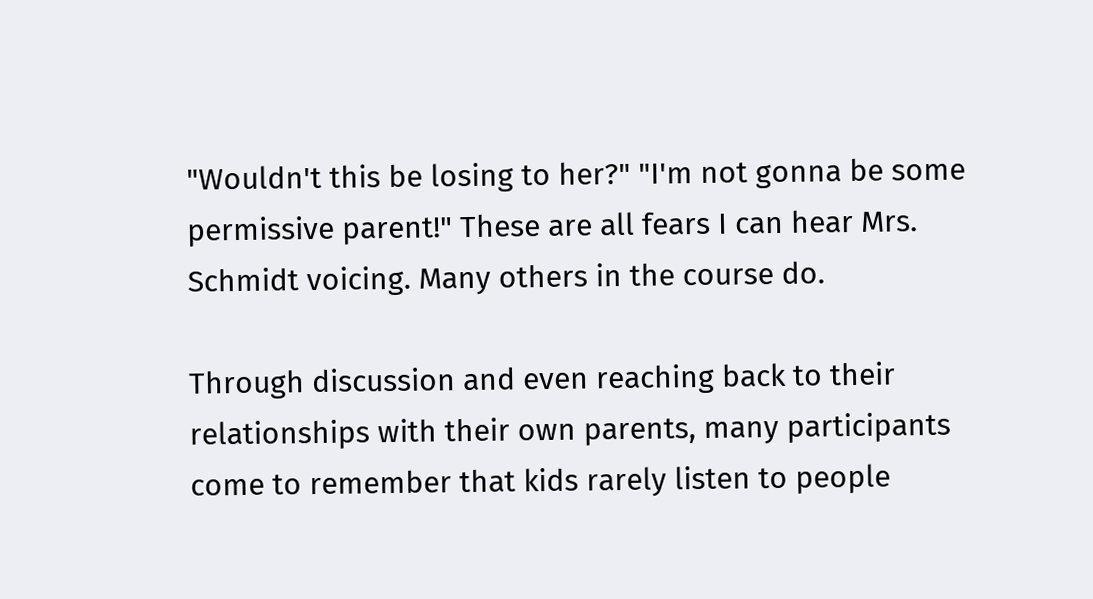"Wouldn't this be losing to her?" "I'm not gonna be some permissive parent!" These are all fears I can hear Mrs. Schmidt voicing. Many others in the course do.

Through discussion and even reaching back to their relationships with their own parents, many participants come to remember that kids rarely listen to people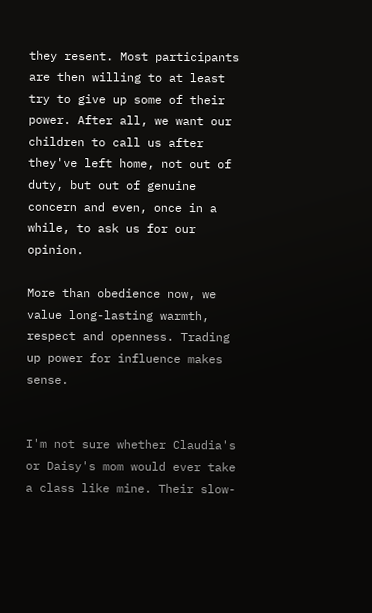they resent. Most participants are then willing to at least try to give up some of their power. After all, we want our children to call us after they've left home, not out of duty, but out of genuine concern and even, once in a while, to ask us for our opinion.

More than obedience now, we value long-lasting warmth, respect and openness. Trading up power for influence makes sense.


I'm not sure whether Claudia's or Daisy's mom would ever take a class like mine. Their slow-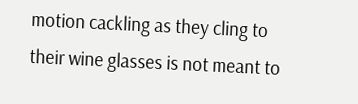motion cackling as they cling to their wine glasses is not meant to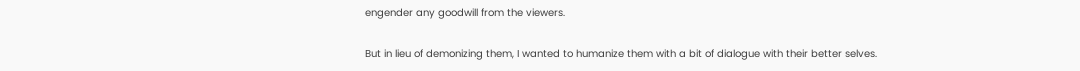engender any goodwill from the viewers.

But in lieu of demonizing them, I wanted to humanize them with a bit of dialogue with their better selves.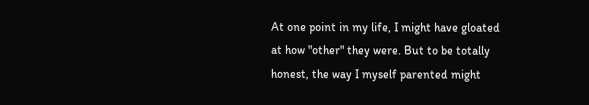At one point in my life, I might have gloated at how "other" they were. But to be totally honest, the way I myself parented might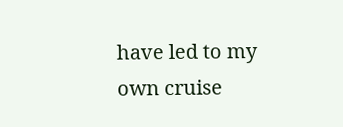have led to my own cruise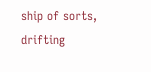ship of sorts, drifting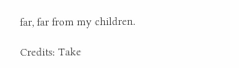far, far from my children.

Credits: Take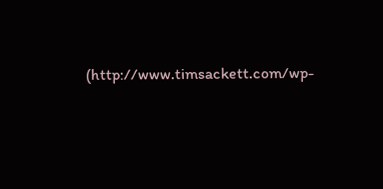(http://www.timsackett.com/wp-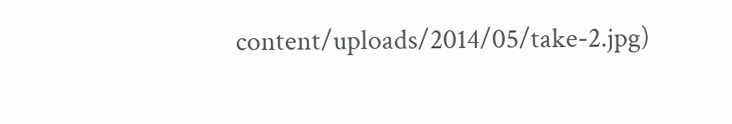content/uploads/2014/05/take-2.jpg)